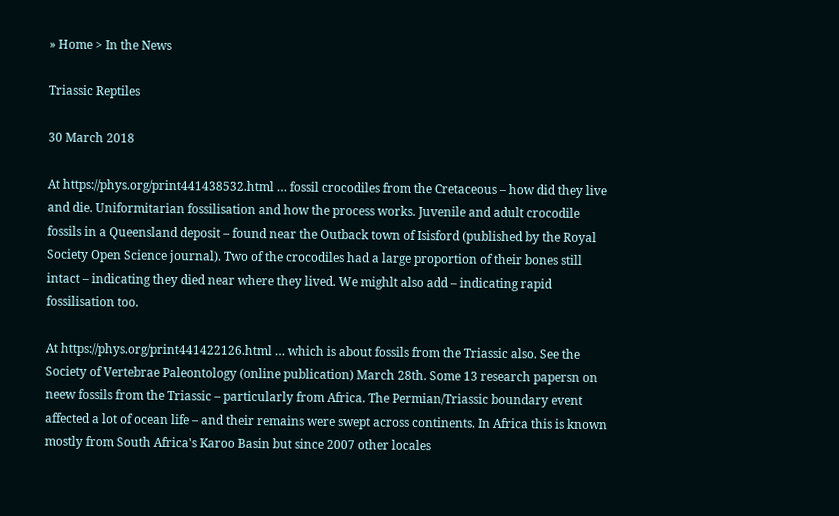» Home > In the News

Triassic Reptiles

30 March 2018

At https://phys.org/print441438532.html … fossil crocodiles from the Cretaceous – how did they live and die. Uniformitarian fossilisation and how the process works. Juvenile and adult crocodile fossils in a Queensland deposit – found near the Outback town of Isisford (published by the Royal Society Open Science journal). Two of the crocodiles had a large proportion of their bones still intact – indicating they died near where they lived. We mighlt also add – indicating rapid fossilisation too.

At https://phys.org/print441422126.html … which is about fossils from the Triassic also. See the Society of Vertebrae Paleontology (online publication) March 28th. Some 13 research papersn on neew fossils from the Triassic – particularly from Africa. The Permian/Triassic boundary event affected a lot of ocean life – and their remains were swept across continents. In Africa this is known mostly from South Africa's Karoo Basin but since 2007 other locales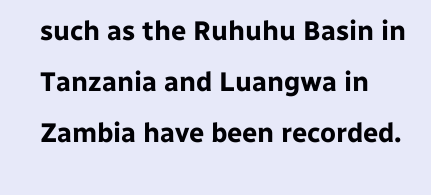such as the Ruhuhu Basin in Tanzania and Luangwa in Zambia have been recorded.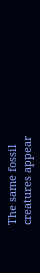The same fossil creatures appear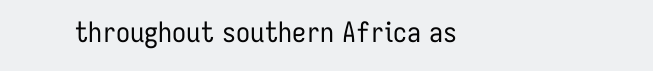throughout southern Africa as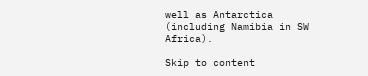well as Antarctica (including Namibia in SW Africa).

Skip to content